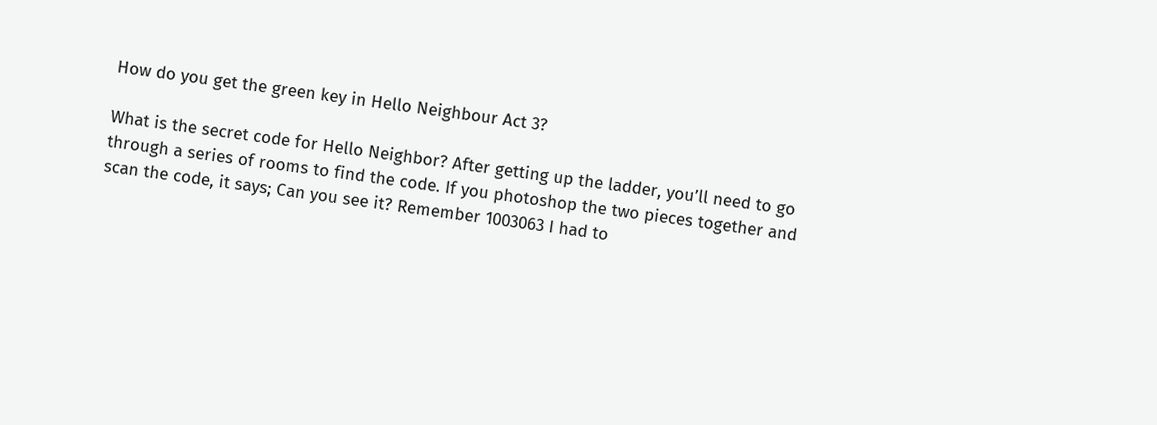How do you get the green key in Hello Neighbour Act 3?

What is the secret code for Hello Neighbor? After getting up the ladder, you’ll need to go through a series of rooms to find the code. If you photoshop the two pieces together and scan the code, it says; Can you see it? Remember 1003063 I had to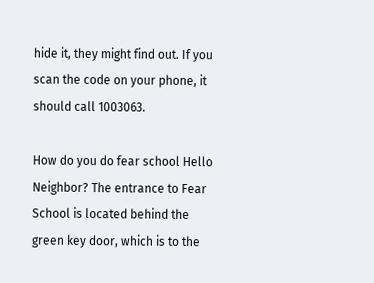hide it, they might find out. If you scan the code on your phone, it should call 1003063.

How do you do fear school Hello Neighbor? The entrance to Fear School is located behind the green key door, which is to the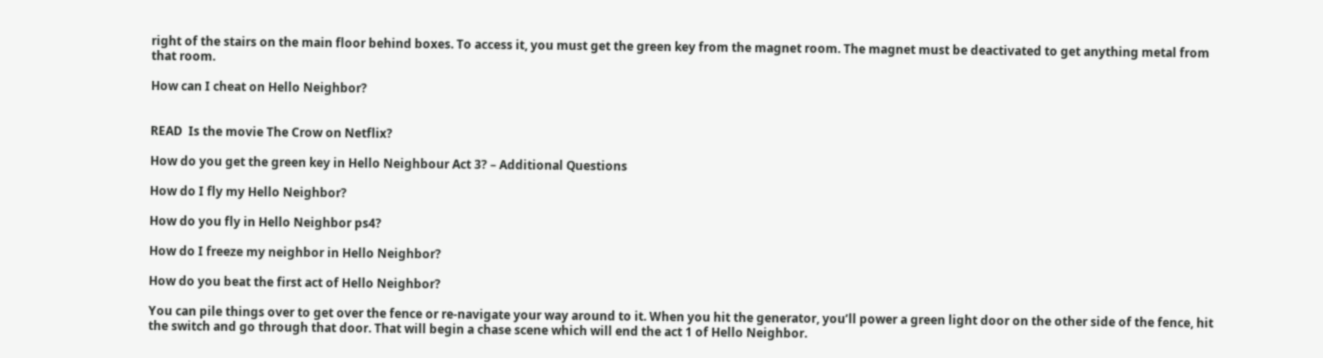right of the stairs on the main floor behind boxes. To access it, you must get the green key from the magnet room. The magnet must be deactivated to get anything metal from that room.

How can I cheat on Hello Neighbor?


READ  Is the movie The Crow on Netflix?

How do you get the green key in Hello Neighbour Act 3? – Additional Questions

How do I fly my Hello Neighbor?

How do you fly in Hello Neighbor ps4?

How do I freeze my neighbor in Hello Neighbor?

How do you beat the first act of Hello Neighbor?

You can pile things over to get over the fence or re-navigate your way around to it. When you hit the generator, you’ll power a green light door on the other side of the fence, hit the switch and go through that door. That will begin a chase scene which will end the act 1 of Hello Neighbor.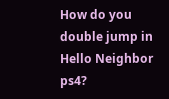How do you double jump in Hello Neighbor ps4?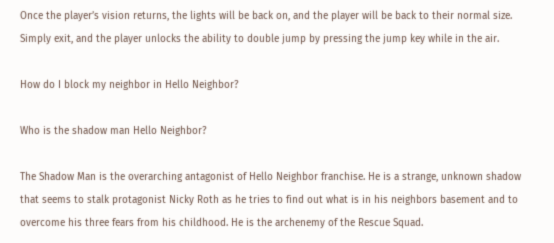Once the player’s vision returns, the lights will be back on, and the player will be back to their normal size. Simply exit, and the player unlocks the ability to double jump by pressing the jump key while in the air.

How do I block my neighbor in Hello Neighbor?

Who is the shadow man Hello Neighbor?

The Shadow Man is the overarching antagonist of Hello Neighbor franchise. He is a strange, unknown shadow that seems to stalk protagonist Nicky Roth as he tries to find out what is in his neighbors basement and to overcome his three fears from his childhood. He is the archenemy of the Rescue Squad.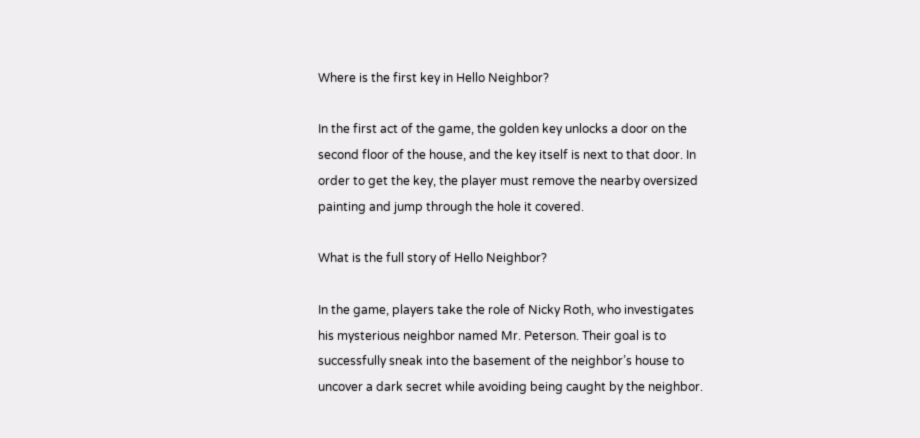Where is the first key in Hello Neighbor?

In the first act of the game, the golden key unlocks a door on the second floor of the house, and the key itself is next to that door. In order to get the key, the player must remove the nearby oversized painting and jump through the hole it covered.

What is the full story of Hello Neighbor?

In the game, players take the role of Nicky Roth, who investigates his mysterious neighbor named Mr. Peterson. Their goal is to successfully sneak into the basement of the neighbor’s house to uncover a dark secret while avoiding being caught by the neighbor.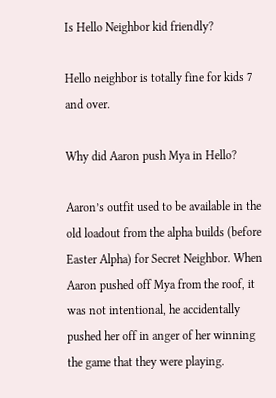Is Hello Neighbor kid friendly?

Hello neighbor is totally fine for kids 7 and over.

Why did Aaron push Mya in Hello?

Aaron’s outfit used to be available in the old loadout from the alpha builds (before Easter Alpha) for Secret Neighbor. When Aaron pushed off Mya from the roof, it was not intentional, he accidentally pushed her off in anger of her winning the game that they were playing.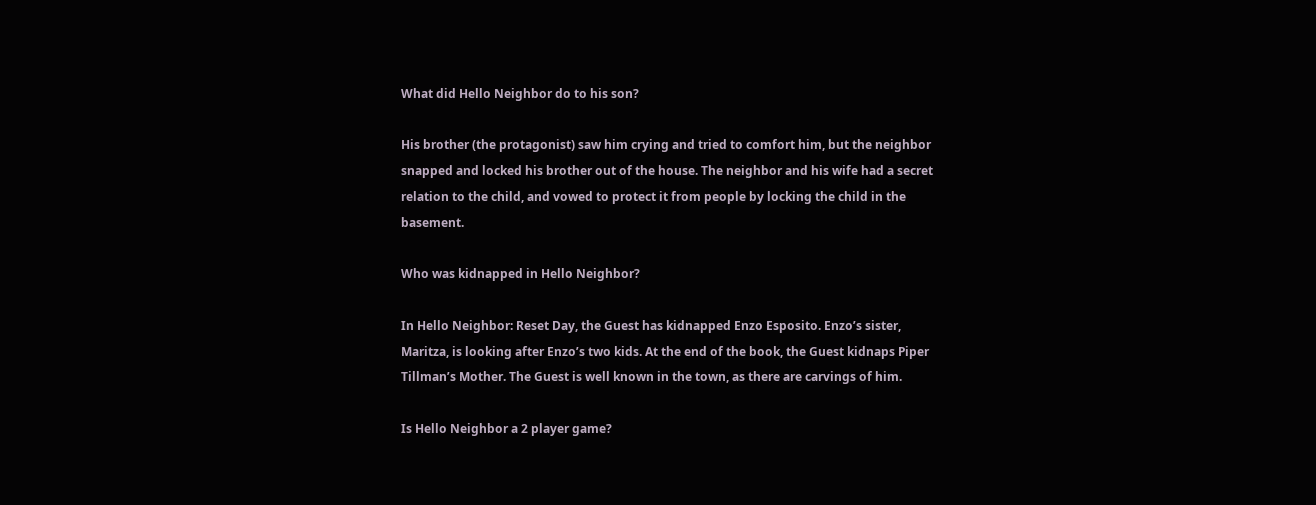What did Hello Neighbor do to his son?

His brother (the protagonist) saw him crying and tried to comfort him, but the neighbor snapped and locked his brother out of the house. The neighbor and his wife had a secret relation to the child, and vowed to protect it from people by locking the child in the basement.

Who was kidnapped in Hello Neighbor?

In Hello Neighbor: Reset Day, the Guest has kidnapped Enzo Esposito. Enzo’s sister, Maritza, is looking after Enzo’s two kids. At the end of the book, the Guest kidnaps Piper Tillman’s Mother. The Guest is well known in the town, as there are carvings of him.

Is Hello Neighbor a 2 player game?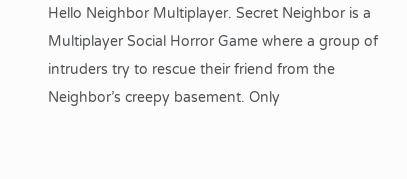Hello Neighbor Multiplayer. Secret Neighbor is a Multiplayer Social Horror Game where a group of intruders try to rescue their friend from the Neighbor’s creepy basement. Only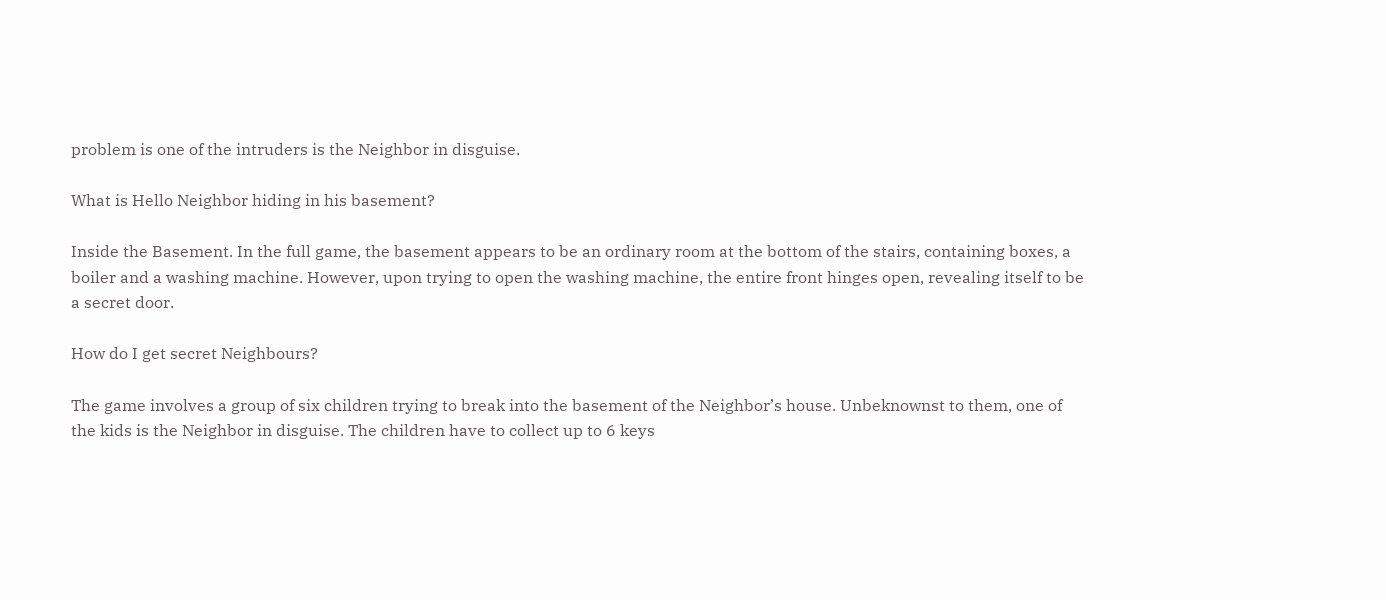problem is one of the intruders is the Neighbor in disguise.

What is Hello Neighbor hiding in his basement?

Inside the Basement. In the full game, the basement appears to be an ordinary room at the bottom of the stairs, containing boxes, a boiler and a washing machine. However, upon trying to open the washing machine, the entire front hinges open, revealing itself to be a secret door.

How do I get secret Neighbours?

The game involves a group of six children trying to break into the basement of the Neighbor’s house. Unbeknownst to them, one of the kids is the Neighbor in disguise. The children have to collect up to 6 keys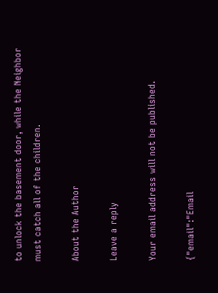to unlock the basement door, while the Neighbor must catch all of the children.

About the Author

Leave a reply

Your email address will not be published.

{"email":"Email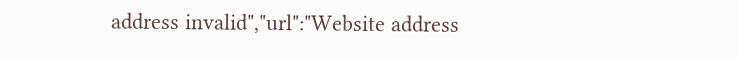address invalid","url":"Website address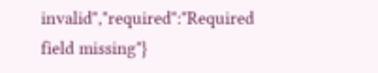invalid","required":"Required field missing"}